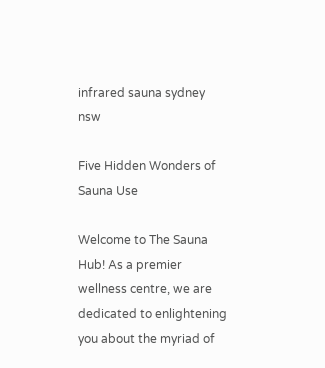infrared sauna sydney nsw

Five Hidden Wonders of Sauna Use

Welcome to The Sauna Hub! As a premier wellness centre, we are dedicated to enlightening you about the myriad of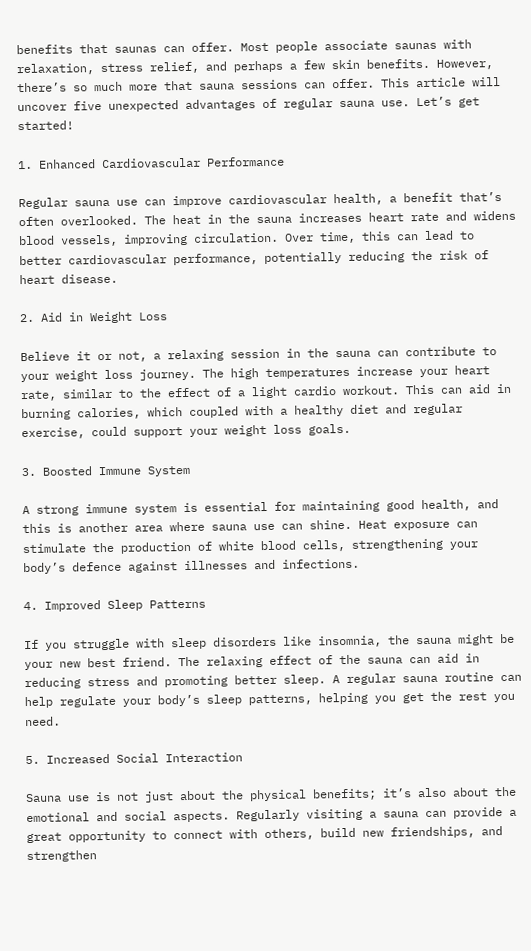benefits that saunas can offer. Most people associate saunas with relaxation, stress relief, and perhaps a few skin benefits. However, there’s so much more that sauna sessions can offer. This article will uncover five unexpected advantages of regular sauna use. Let’s get started!

1. Enhanced Cardiovascular Performance

Regular sauna use can improve cardiovascular health, a benefit that’s often overlooked. The heat in the sauna increases heart rate and widens blood vessels, improving circulation. Over time, this can lead to better cardiovascular performance, potentially reducing the risk of heart disease.

2. Aid in Weight Loss

Believe it or not, a relaxing session in the sauna can contribute to your weight loss journey. The high temperatures increase your heart rate, similar to the effect of a light cardio workout. This can aid in burning calories, which coupled with a healthy diet and regular exercise, could support your weight loss goals.

3. Boosted Immune System

A strong immune system is essential for maintaining good health, and this is another area where sauna use can shine. Heat exposure can stimulate the production of white blood cells, strengthening your body’s defence against illnesses and infections.

4. Improved Sleep Patterns

If you struggle with sleep disorders like insomnia, the sauna might be your new best friend. The relaxing effect of the sauna can aid in reducing stress and promoting better sleep. A regular sauna routine can help regulate your body’s sleep patterns, helping you get the rest you need.

5. Increased Social Interaction

Sauna use is not just about the physical benefits; it’s also about the emotional and social aspects. Regularly visiting a sauna can provide a great opportunity to connect with others, build new friendships, and strengthen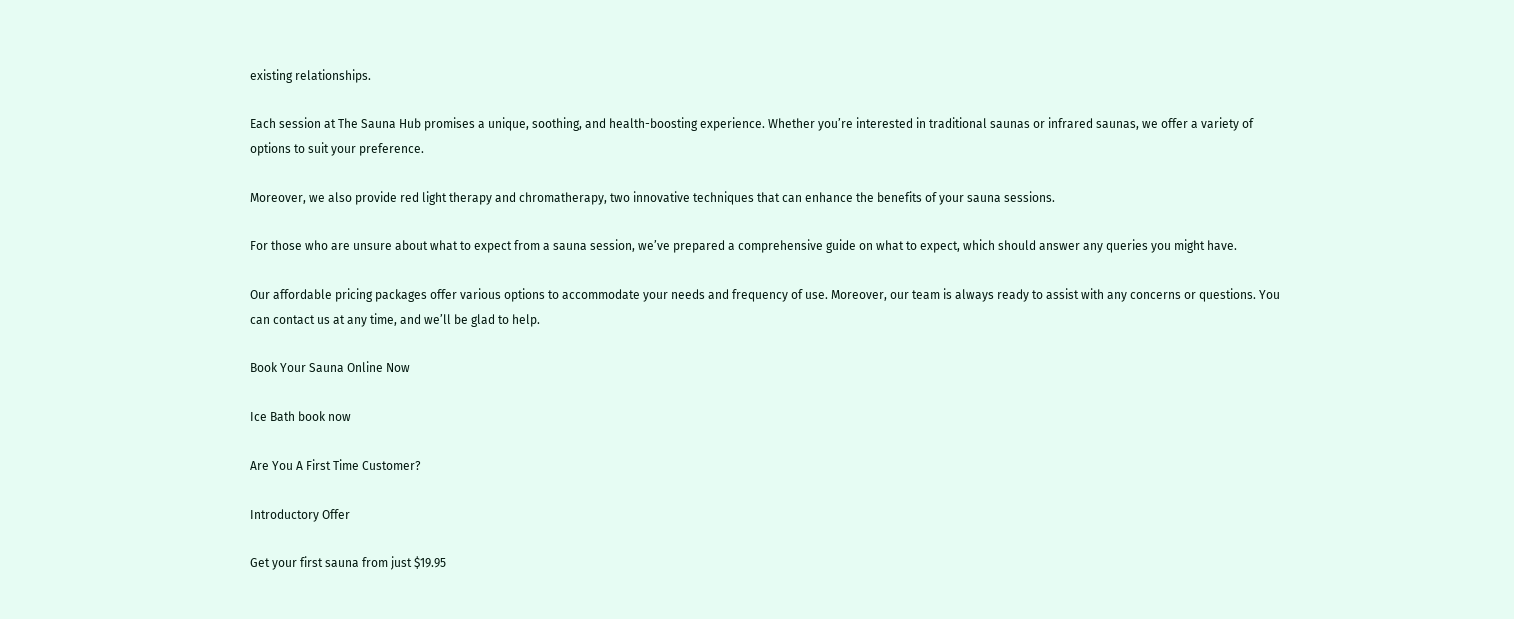existing relationships.

Each session at The Sauna Hub promises a unique, soothing, and health-boosting experience. Whether you’re interested in traditional saunas or infrared saunas, we offer a variety of options to suit your preference.

Moreover, we also provide red light therapy and chromatherapy, two innovative techniques that can enhance the benefits of your sauna sessions.

For those who are unsure about what to expect from a sauna session, we’ve prepared a comprehensive guide on what to expect, which should answer any queries you might have.

Our affordable pricing packages offer various options to accommodate your needs and frequency of use. Moreover, our team is always ready to assist with any concerns or questions. You can contact us at any time, and we’ll be glad to help.

Book Your Sauna Online Now

Ice Bath book now

Are You A First Time Customer?

Introductory Offer

Get your first sauna from just $19.95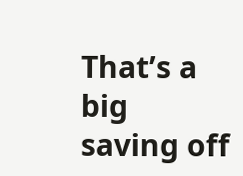That’s a big saving off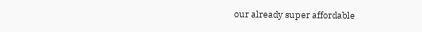our already super affordable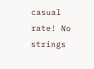casual rate! No strings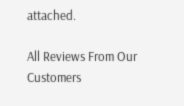attached.

All Reviews From Our Customers